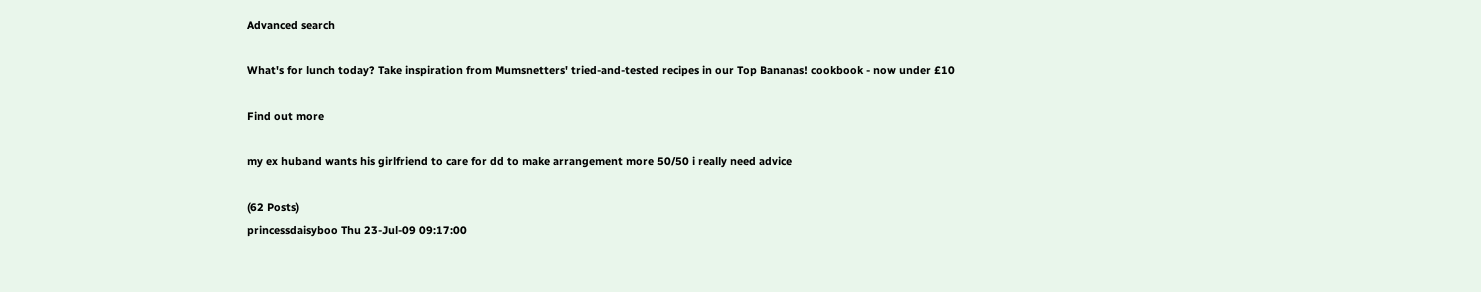Advanced search

What's for lunch today? Take inspiration from Mumsnetters' tried-and-tested recipes in our Top Bananas! cookbook - now under £10

Find out more

my ex huband wants his girlfriend to care for dd to make arrangement more 50/50 i really need advice

(62 Posts)
princessdaisyboo Thu 23-Jul-09 09:17:00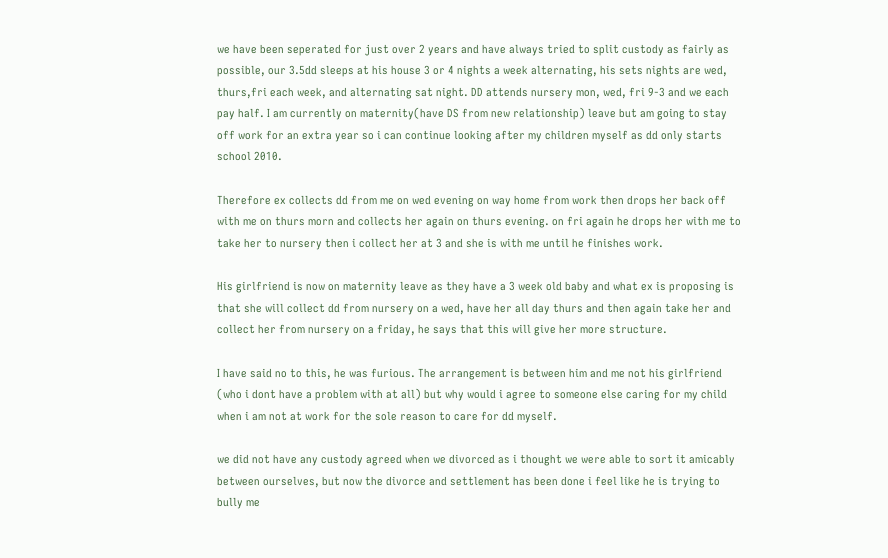we have been seperated for just over 2 years and have always tried to split custody as fairly as possible, our 3.5dd sleeps at his house 3 or 4 nights a week alternating, his sets nights are wed, thurs,fri each week, and alternating sat night. DD attends nursery mon, wed, fri 9-3 and we each pay half. I am currently on maternity(have DS from new relationship) leave but am going to stay off work for an extra year so i can continue looking after my children myself as dd only starts school 2010.

Therefore ex collects dd from me on wed evening on way home from work then drops her back off with me on thurs morn and collects her again on thurs evening. on fri again he drops her with me to take her to nursery then i collect her at 3 and she is with me until he finishes work.

His girlfriend is now on maternity leave as they have a 3 week old baby and what ex is proposing is that she will collect dd from nursery on a wed, have her all day thurs and then again take her and collect her from nursery on a friday, he says that this will give her more structure.

I have said no to this, he was furious. The arrangement is between him and me not his girlfriend (who i dont have a problem with at all) but why would i agree to someone else caring for my child when i am not at work for the sole reason to care for dd myself.

we did not have any custody agreed when we divorced as i thought we were able to sort it amicably between ourselves, but now the divorce and settlement has been done i feel like he is trying to bully me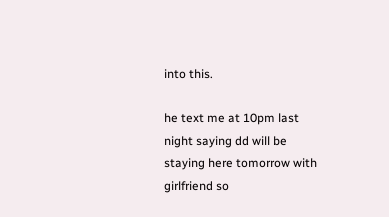into this.

he text me at 10pm last night saying dd will be staying here tomorrow with girlfriend so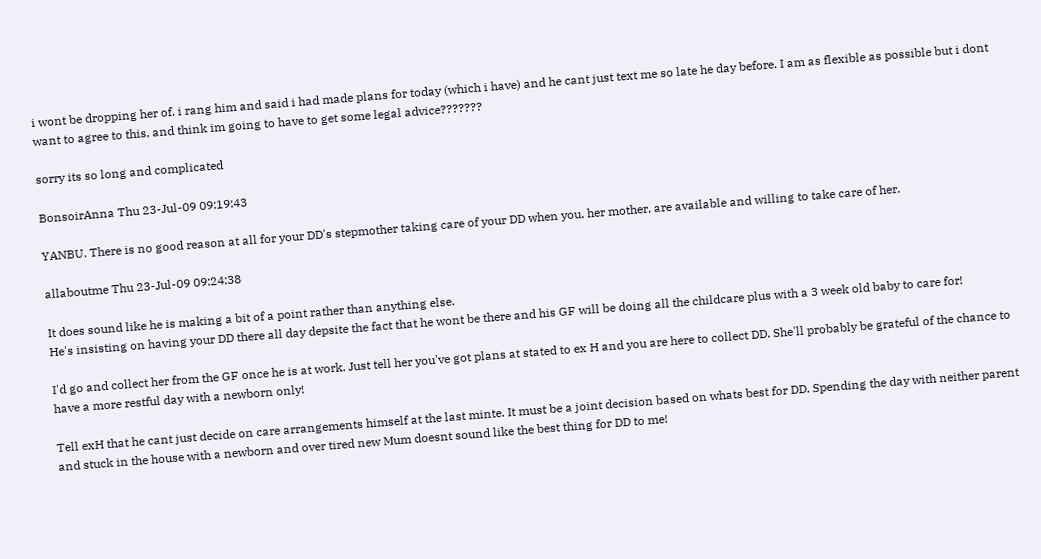i wont be dropping her of. i rang him and said i had made plans for today (which i have) and he cant just text me so late he day before. I am as flexible as possible but i dont want to agree to this, and think im going to have to get some legal advice???????

sorry its so long and complicated

BonsoirAnna Thu 23-Jul-09 09:19:43

YANBU. There is no good reason at all for your DD's stepmother taking care of your DD when you, her mother, are available and willing to take care of her.

allaboutme Thu 23-Jul-09 09:24:38

It does sound like he is making a bit of a point rather than anything else.
He's insisting on having your DD there all day depsite the fact that he wont be there and his GF will be doing all the childcare plus with a 3 week old baby to care for!

I'd go and collect her from the GF once he is at work. Just tell her you've got plans at stated to ex H and you are here to collect DD. She'll probably be grateful of the chance to have a more restful day with a newborn only!

Tell exH that he cant just decide on care arrangements himself at the last minte. It must be a joint decision based on whats best for DD. Spending the day with neither parent and stuck in the house with a newborn and over tired new Mum doesnt sound like the best thing for DD to me!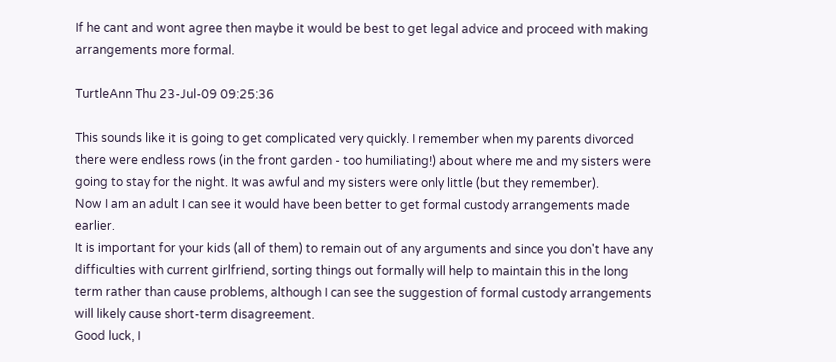If he cant and wont agree then maybe it would be best to get legal advice and proceed with making arrangements more formal.

TurtleAnn Thu 23-Jul-09 09:25:36

This sounds like it is going to get complicated very quickly. I remember when my parents divorced there were endless rows (in the front garden - too humiliating!) about where me and my sisters were going to stay for the night. It was awful and my sisters were only little (but they remember).
Now I am an adult I can see it would have been better to get formal custody arrangements made earlier.
It is important for your kids (all of them) to remain out of any arguments and since you don't have any difficulties with current girlfriend, sorting things out formally will help to maintain this in the long term rather than cause problems, although I can see the suggestion of formal custody arrangements will likely cause short-term disagreement.
Good luck, I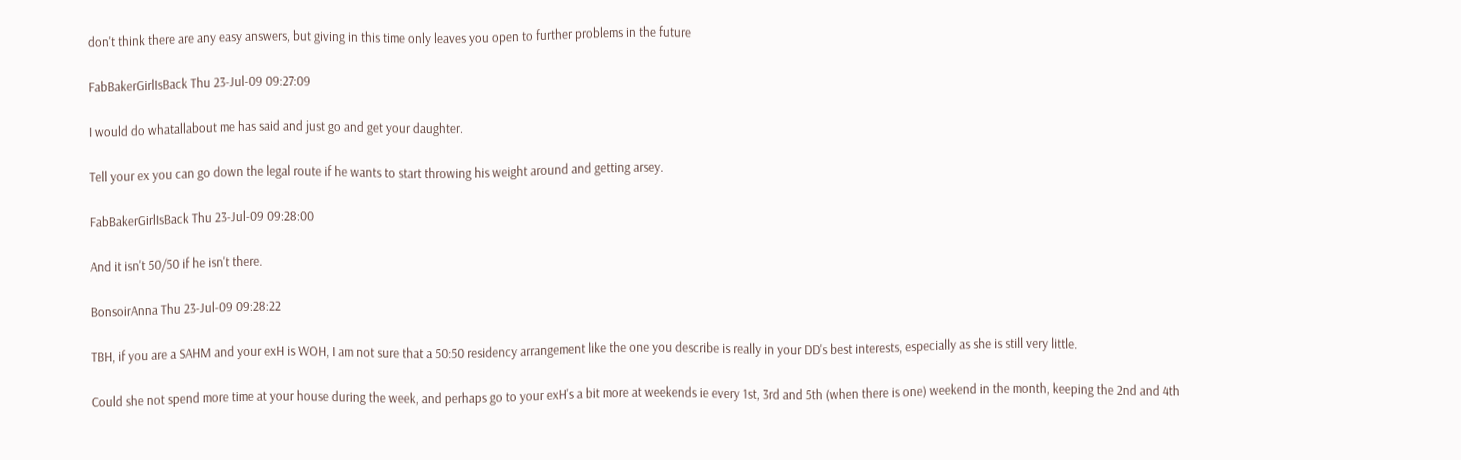don't think there are any easy answers, but giving in this time only leaves you open to further problems in the future

FabBakerGirlIsBack Thu 23-Jul-09 09:27:09

I would do whatallabout me has said and just go and get your daughter.

Tell your ex you can go down the legal route if he wants to start throwing his weight around and getting arsey.

FabBakerGirlIsBack Thu 23-Jul-09 09:28:00

And it isn't 50/50 if he isn't there.

BonsoirAnna Thu 23-Jul-09 09:28:22

TBH, if you are a SAHM and your exH is WOH, I am not sure that a 50:50 residency arrangement like the one you describe is really in your DD's best interests, especially as she is still very little.

Could she not spend more time at your house during the week, and perhaps go to your exH's a bit more at weekends ie every 1st, 3rd and 5th (when there is one) weekend in the month, keeping the 2nd and 4th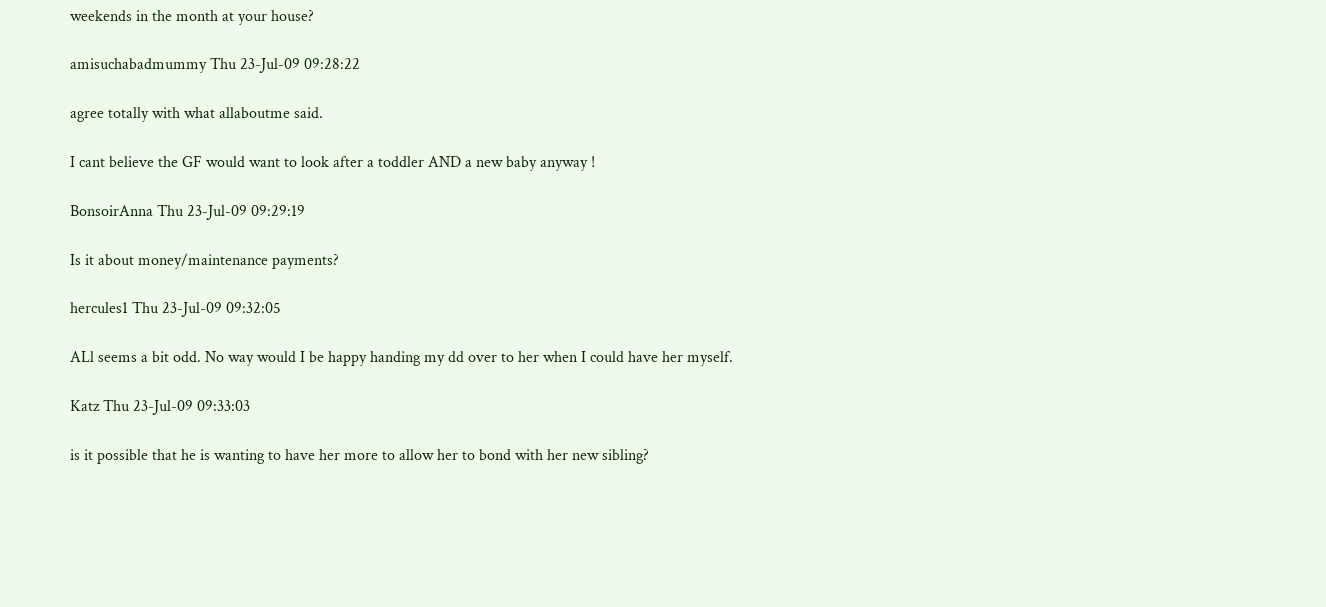weekends in the month at your house?

amisuchabadmummy Thu 23-Jul-09 09:28:22

agree totally with what allaboutme said.

I cant believe the GF would want to look after a toddler AND a new baby anyway !

BonsoirAnna Thu 23-Jul-09 09:29:19

Is it about money/maintenance payments?

hercules1 Thu 23-Jul-09 09:32:05

ALl seems a bit odd. No way would I be happy handing my dd over to her when I could have her myself.

Katz Thu 23-Jul-09 09:33:03

is it possible that he is wanting to have her more to allow her to bond with her new sibling?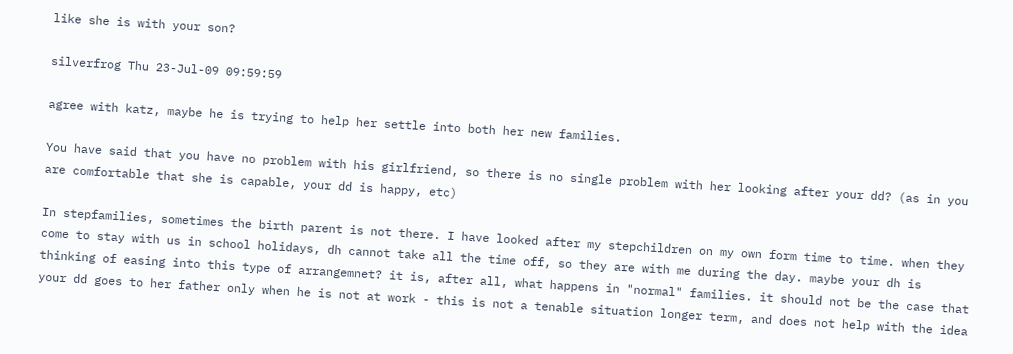like she is with your son?

silverfrog Thu 23-Jul-09 09:59:59

agree with katz, maybe he is trying to help her settle into both her new families.

You have said that you have no problem with his girlfriend, so there is no single problem with her looking after your dd? (as in you are comfortable that she is capable, your dd is happy, etc)

In stepfamilies, sometimes the birth parent is not there. I have looked after my stepchildren on my own form time to time. when they come to stay with us in school holidays, dh cannot take all the time off, so they are with me during the day. maybe your dh is thinking of easing into this type of arrangemnet? it is, after all, what happens in "normal" families. it should not be the case that your dd goes to her father only when he is not at work - this is not a tenable situation longer term, and does not help with the idea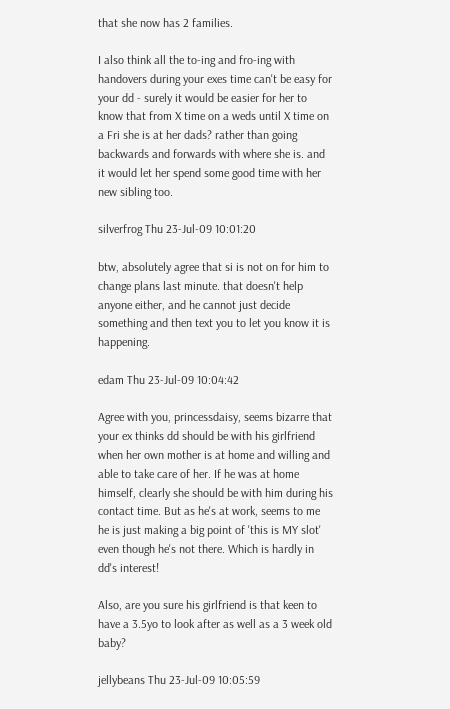that she now has 2 families.

I also think all the to-ing and fro-ing with handovers during your exes time can't be easy for your dd - surely it would be easier for her to know that from X time on a weds until X time on a Fri she is at her dads? rather than going backwards and forwards with where she is. and it would let her spend some good time with her new sibling too.

silverfrog Thu 23-Jul-09 10:01:20

btw, absolutely agree that si is not on for him to change plans last minute. that doesn't help anyone either, and he cannot just decide something and then text you to let you know it is happening.

edam Thu 23-Jul-09 10:04:42

Agree with you, princessdaisy, seems bizarre that your ex thinks dd should be with his girlfriend when her own mother is at home and willing and able to take care of her. If he was at home himself, clearly she should be with him during his contact time. But as he's at work, seems to me he is just making a big point of 'this is MY slot' even though he's not there. Which is hardly in dd's interest!

Also, are you sure his girlfriend is that keen to have a 3.5yo to look after as well as a 3 week old baby?

jellybeans Thu 23-Jul-09 10:05:59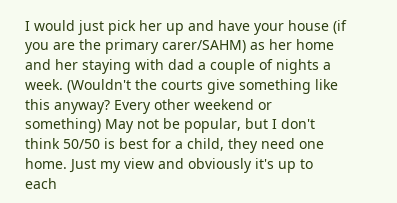I would just pick her up and have your house (if you are the primary carer/SAHM) as her home and her staying with dad a couple of nights a week. (Wouldn't the courts give something like this anyway? Every other weekend or something) May not be popular, but I don't think 50/50 is best for a child, they need one home. Just my view and obviously it's up to each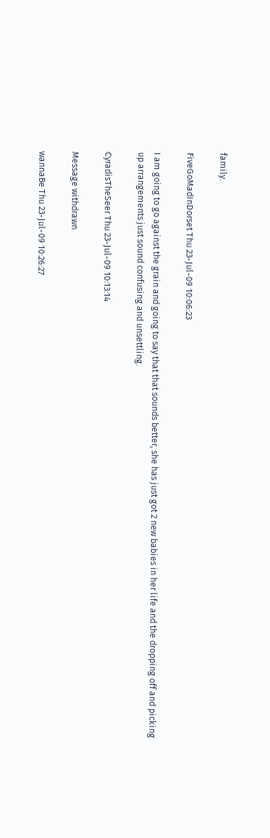family.

FiveGoMadInDorset Thu 23-Jul-09 10:06:23

I am going to go against the grain and going to say that that sounds better, she has just got 2 new babies in her life and the dropping off and picking up arrangements just sound confusing and unsettling.

CyradisTheSeer Thu 23-Jul-09 10:13:14

Message withdrawn

wannaBe Thu 23-Jul-09 10:26:27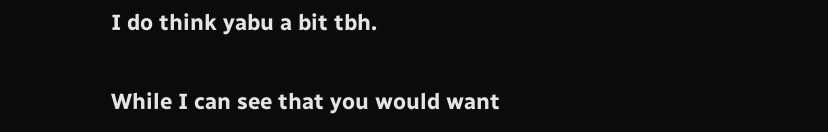I do think yabu a bit tbh.

While I can see that you would want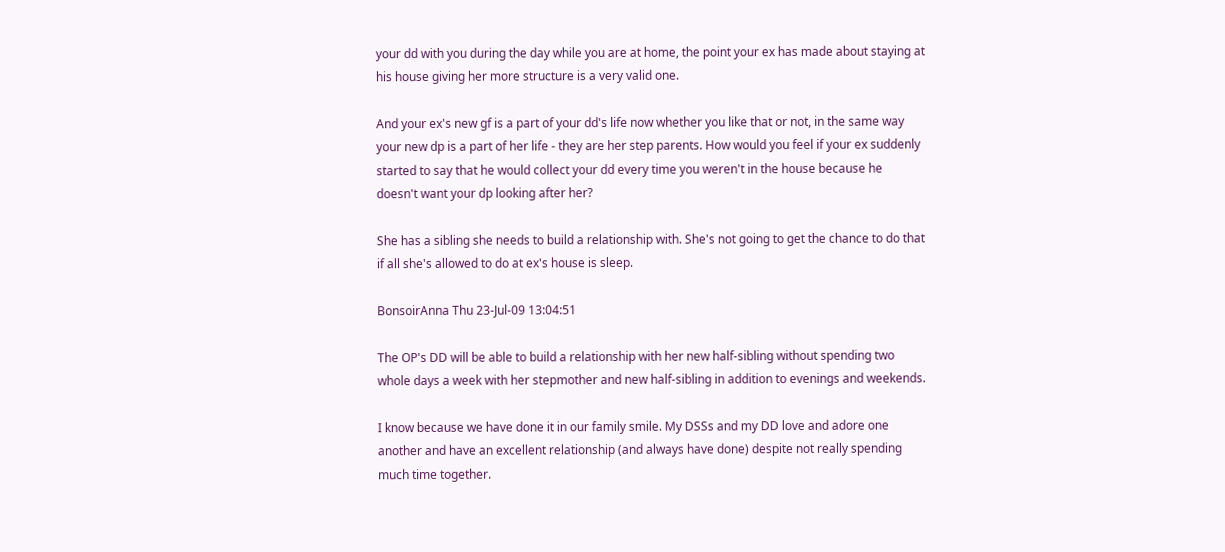your dd with you during the day while you are at home, the point your ex has made about staying at his house giving her more structure is a very valid one.

And your ex's new gf is a part of your dd's life now whether you like that or not, in the same way your new dp is a part of her life - they are her step parents. How would you feel if your ex suddenly started to say that he would collect your dd every time you weren't in the house because he doesn't want your dp looking after her?

She has a sibling she needs to build a relationship with. She's not going to get the chance to do that if all she's allowed to do at ex's house is sleep.

BonsoirAnna Thu 23-Jul-09 13:04:51

The OP's DD will be able to build a relationship with her new half-sibling without spending two whole days a week with her stepmother and new half-sibling in addition to evenings and weekends.

I know because we have done it in our family smile. My DSSs and my DD love and adore one another and have an excellent relationship (and always have done) despite not really spending much time together.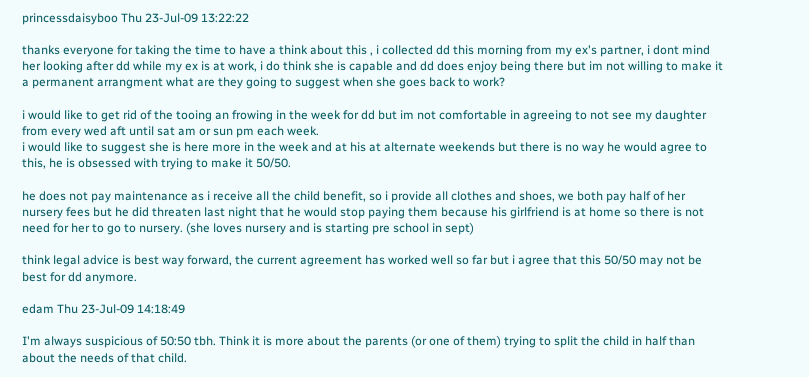princessdaisyboo Thu 23-Jul-09 13:22:22

thanks everyone for taking the time to have a think about this , i collected dd this morning from my ex's partner, i dont mind her looking after dd while my ex is at work, i do think she is capable and dd does enjoy being there but im not willing to make it a permanent arrangment what are they going to suggest when she goes back to work?

i would like to get rid of the tooing an frowing in the week for dd but im not comfortable in agreeing to not see my daughter from every wed aft until sat am or sun pm each week.
i would like to suggest she is here more in the week and at his at alternate weekends but there is no way he would agree to this, he is obsessed with trying to make it 50/50.

he does not pay maintenance as i receive all the child benefit, so i provide all clothes and shoes, we both pay half of her nursery fees but he did threaten last night that he would stop paying them because his girlfriend is at home so there is not need for her to go to nursery. (she loves nursery and is starting pre school in sept)

think legal advice is best way forward, the current agreement has worked well so far but i agree that this 50/50 may not be best for dd anymore.

edam Thu 23-Jul-09 14:18:49

I'm always suspicious of 50:50 tbh. Think it is more about the parents (or one of them) trying to split the child in half than about the needs of that child.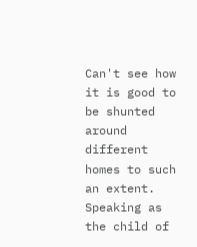Can't see how it is good to be shunted around different homes to such an extent. Speaking as the child of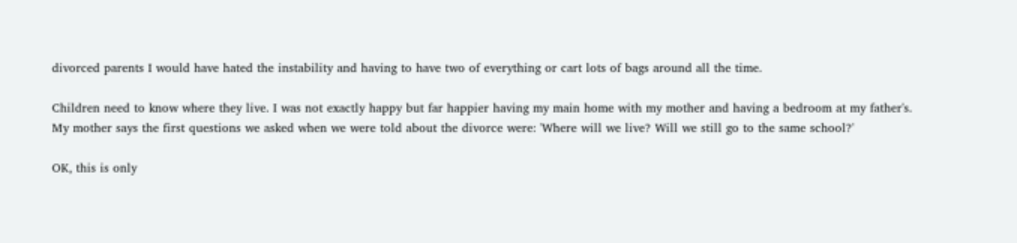divorced parents I would have hated the instability and having to have two of everything or cart lots of bags around all the time.

Children need to know where they live. I was not exactly happy but far happier having my main home with my mother and having a bedroom at my father's. My mother says the first questions we asked when we were told about the divorce were: 'Where will we live? Will we still go to the same school?'

OK, this is only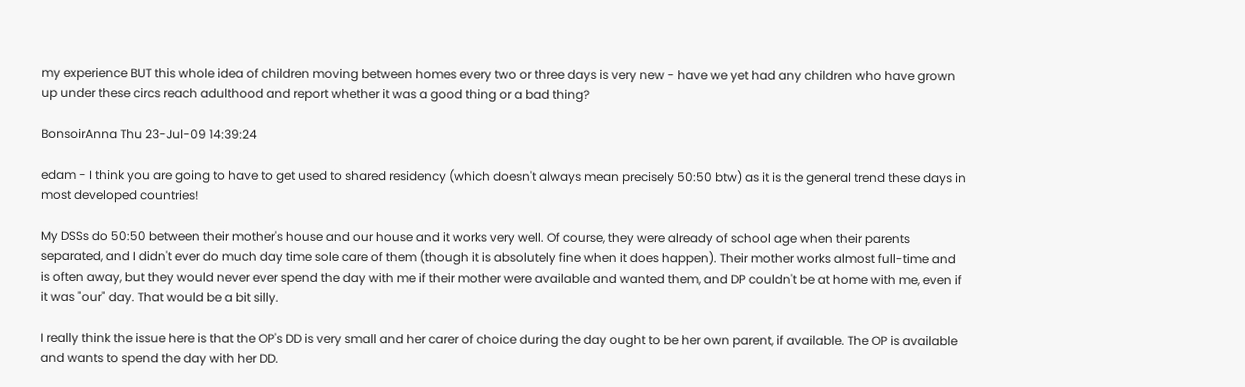my experience BUT this whole idea of children moving between homes every two or three days is very new - have we yet had any children who have grown up under these circs reach adulthood and report whether it was a good thing or a bad thing?

BonsoirAnna Thu 23-Jul-09 14:39:24

edam - I think you are going to have to get used to shared residency (which doesn't always mean precisely 50:50 btw) as it is the general trend these days in most developed countries!

My DSSs do 50:50 between their mother's house and our house and it works very well. Of course, they were already of school age when their parents separated, and I didn't ever do much day time sole care of them (though it is absolutely fine when it does happen). Their mother works almost full-time and is often away, but they would never ever spend the day with me if their mother were available and wanted them, and DP couldn't be at home with me, even if it was "our" day. That would be a bit silly.

I really think the issue here is that the OP's DD is very small and her carer of choice during the day ought to be her own parent, if available. The OP is available and wants to spend the day with her DD.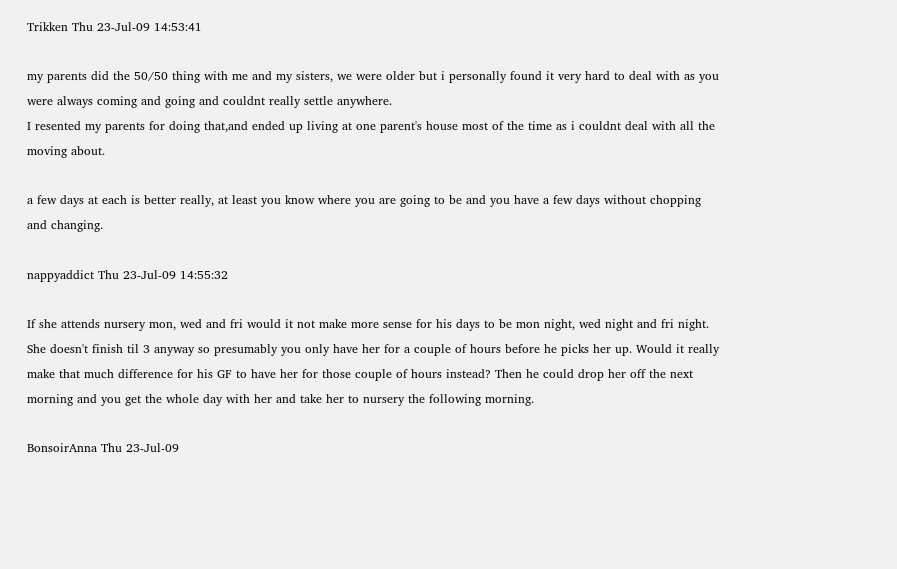Trikken Thu 23-Jul-09 14:53:41

my parents did the 50/50 thing with me and my sisters, we were older but i personally found it very hard to deal with as you were always coming and going and couldnt really settle anywhere.
I resented my parents for doing that,and ended up living at one parent's house most of the time as i couldnt deal with all the moving about.

a few days at each is better really, at least you know where you are going to be and you have a few days without chopping and changing.

nappyaddict Thu 23-Jul-09 14:55:32

If she attends nursery mon, wed and fri would it not make more sense for his days to be mon night, wed night and fri night. She doesn't finish til 3 anyway so presumably you only have her for a couple of hours before he picks her up. Would it really make that much difference for his GF to have her for those couple of hours instead? Then he could drop her off the next morning and you get the whole day with her and take her to nursery the following morning.

BonsoirAnna Thu 23-Jul-09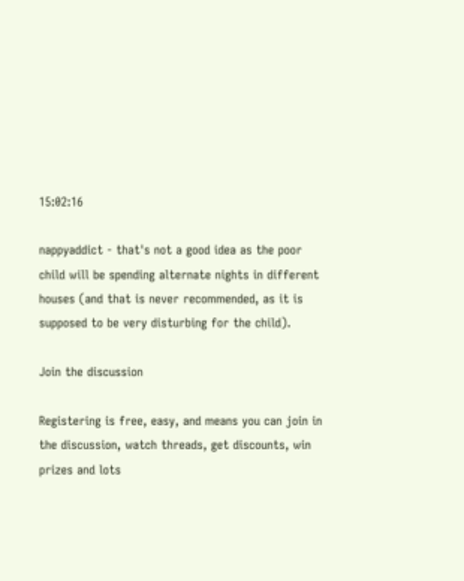15:02:16

nappyaddict - that's not a good idea as the poor child will be spending alternate nights in different houses (and that is never recommended, as it is supposed to be very disturbing for the child).

Join the discussion

Registering is free, easy, and means you can join in the discussion, watch threads, get discounts, win prizes and lots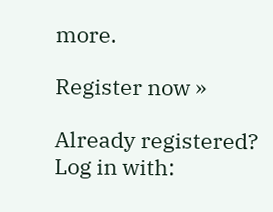more.

Register now »

Already registered? Log in with: